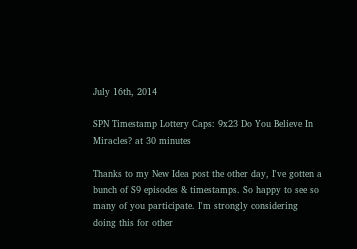July 16th, 2014

SPN Timestamp Lottery Caps: 9x23 Do You Believe In Miracles? at 30 minutes

Thanks to my New Idea post the other day, I've gotten a bunch of S9 episodes & timestamps. So happy to see so many of you participate. I'm strongly considering doing this for other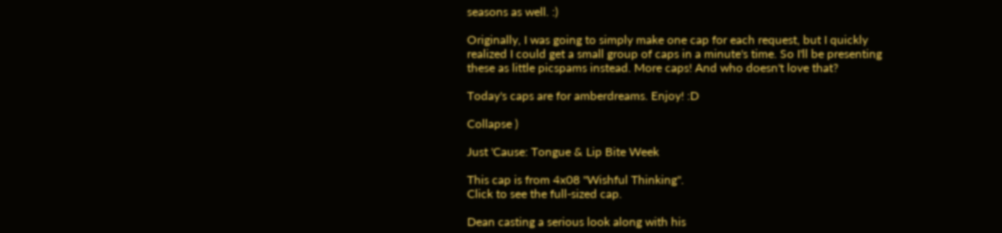seasons as well. :)

Originally, I was going to simply make one cap for each request, but I quickly realized I could get a small group of caps in a minute's time. So I'll be presenting these as little picspams instead. More caps! And who doesn't love that?

Today's caps are for amberdreams. Enjoy! :D

Collapse )

Just 'Cause: Tongue & Lip Bite Week

This cap is from 4x08 "Wishful Thinking".
Click to see the full-sized cap.

Dean casting a serious look along with his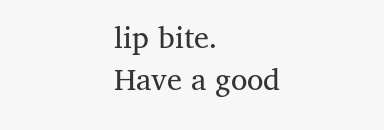lip bite.
Have a good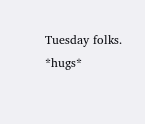Tuesday folks. *hugs*